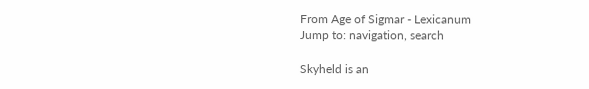From Age of Sigmar - Lexicanum
Jump to: navigation, search

Skyheld is an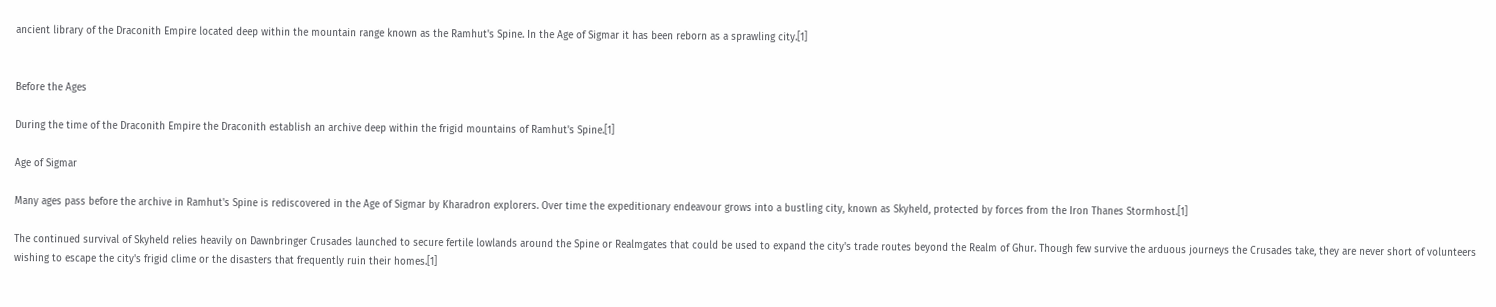ancient library of the Draconith Empire located deep within the mountain range known as the Ramhut's Spine. In the Age of Sigmar it has been reborn as a sprawling city.[1]


Before the Ages

During the time of the Draconith Empire the Draconith establish an archive deep within the frigid mountains of Ramhut's Spine.[1]

Age of Sigmar

Many ages pass before the archive in Ramhut's Spine is rediscovered in the Age of Sigmar by Kharadron explorers. Over time the expeditionary endeavour grows into a bustling city, known as Skyheld, protected by forces from the Iron Thanes Stormhost.[1]

The continued survival of Skyheld relies heavily on Dawnbringer Crusades launched to secure fertile lowlands around the Spine or Realmgates that could be used to expand the city's trade routes beyond the Realm of Ghur. Though few survive the arduous journeys the Crusades take, they are never short of volunteers wishing to escape the city's frigid clime or the disasters that frequently ruin their homes.[1]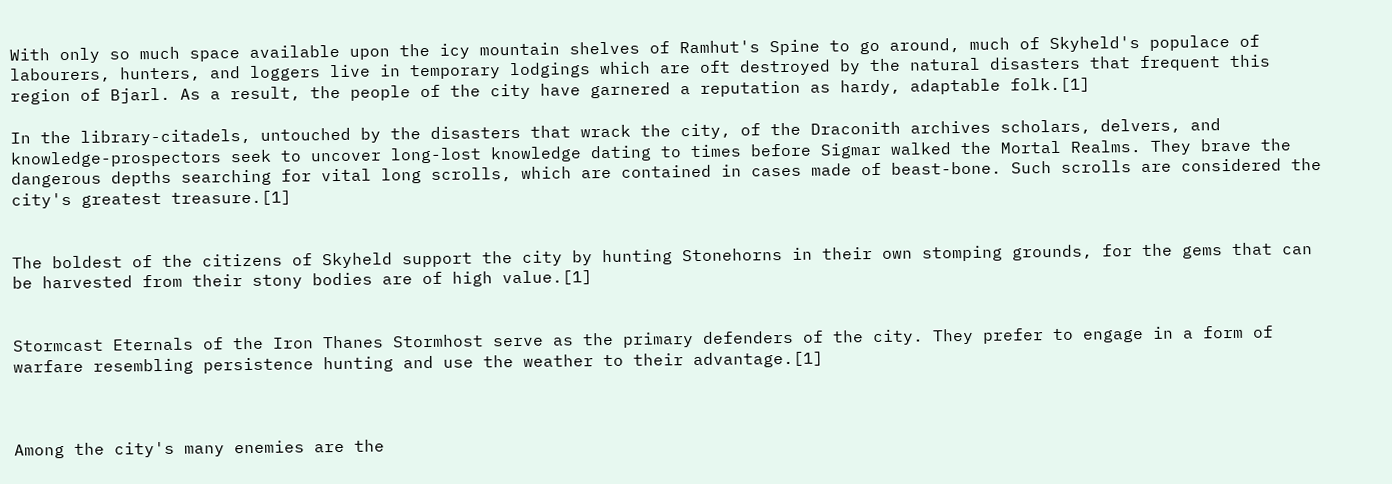With only so much space available upon the icy mountain shelves of Ramhut's Spine to go around, much of Skyheld's populace of labourers, hunters, and loggers live in temporary lodgings which are oft destroyed by the natural disasters that frequent this region of Bjarl. As a result, the people of the city have garnered a reputation as hardy, adaptable folk.[1]

In the library-citadels, untouched by the disasters that wrack the city, of the Draconith archives scholars, delvers, and knowledge-prospectors seek to uncover long-lost knowledge dating to times before Sigmar walked the Mortal Realms. They brave the dangerous depths searching for vital long scrolls, which are contained in cases made of beast-bone. Such scrolls are considered the city's greatest treasure.[1]


The boldest of the citizens of Skyheld support the city by hunting Stonehorns in their own stomping grounds, for the gems that can be harvested from their stony bodies are of high value.[1]


Stormcast Eternals of the Iron Thanes Stormhost serve as the primary defenders of the city. They prefer to engage in a form of warfare resembling persistence hunting and use the weather to their advantage.[1]



Among the city's many enemies are the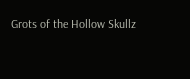Grots of the Hollow Skullz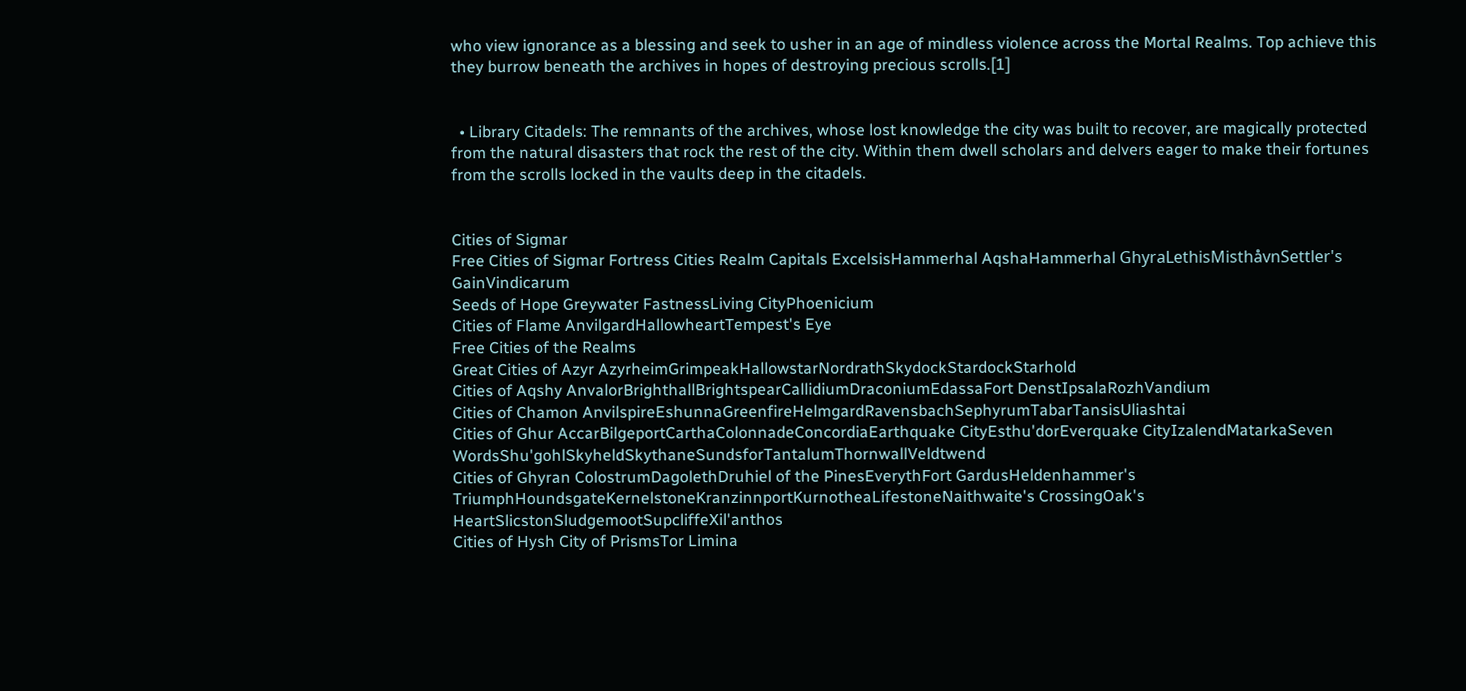who view ignorance as a blessing and seek to usher in an age of mindless violence across the Mortal Realms. Top achieve this they burrow beneath the archives in hopes of destroying precious scrolls.[1]


  • Library Citadels: The remnants of the archives, whose lost knowledge the city was built to recover, are magically protected from the natural disasters that rock the rest of the city. Within them dwell scholars and delvers eager to make their fortunes from the scrolls locked in the vaults deep in the citadels.


Cities of Sigmar
Free Cities of Sigmar Fortress Cities Realm Capitals ExcelsisHammerhal AqshaHammerhal GhyraLethisMisthåvnSettler's GainVindicarum
Seeds of Hope Greywater FastnessLiving CityPhoenicium
Cities of Flame AnvilgardHallowheartTempest's Eye
Free Cities of the Realms
Great Cities of Azyr AzyrheimGrimpeakHallowstarNordrathSkydockStardockStarhold
Cities of Aqshy AnvalorBrighthallBrightspearCallidiumDraconiumEdassaFort DenstIpsalaRozhVandium
Cities of Chamon AnvilspireEshunnaGreenfireHelmgardRavensbachSephyrumTabarTansisUliashtai
Cities of Ghur AccarBilgeportCarthaColonnadeConcordiaEarthquake CityEsthu'dorEverquake CityIzalendMatarkaSeven WordsShu'gohlSkyheldSkythaneSundsforTantalumThornwallVeldtwend
Cities of Ghyran ColostrumDagolethDruhiel of the PinesEverythFort GardusHeldenhammer's TriumphHoundsgateKernelstoneKranzinnportKurnotheaLifestoneNaithwaite's CrossingOak's HeartSlicstonSludgemootSupcliffeXil'anthos
Cities of Hysh City of PrismsTor Limina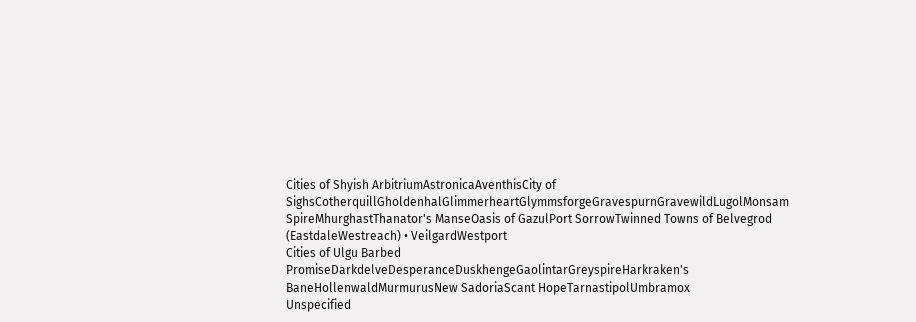Cities of Shyish ArbitriumAstronicaAventhisCity of SighsCotherquillGholdenhalGlimmerheartGlymmsforgeGravespurnGravewildLugolMonsam SpireMhurghastThanator's ManseOasis of GazulPort SorrowTwinned Towns of Belvegrod (EastdaleWestreach) • VeilgardWestport
Cities of Ulgu Barbed PromiseDarkdelveDesperanceDuskhengeGaolintarGreyspireHarkraken's BaneHollenwaldMurmurusNew SadoriaScant HopeTarnastipolUmbramox
Unspecified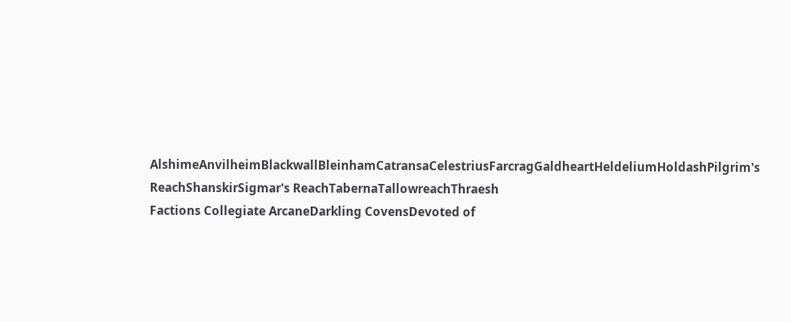AlshimeAnvilheimBlackwallBleinhamCatransaCelestriusFarcragGaldheartHeldeliumHoldashPilgrim's ReachShanskirSigmar's ReachTabernaTallowreachThraesh
Factions Collegiate ArcaneDarkling CovensDevoted of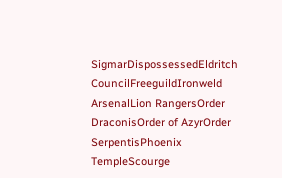SigmarDispossessedEldritch CouncilFreeguildIronweld ArsenalLion RangersOrder DraconisOrder of AzyrOrder SerpentisPhoenix TempleScourge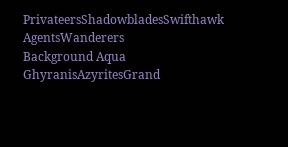PrivateersShadowbladesSwifthawk AgentsWanderers
Background Aqua GhyranisAzyritesGrand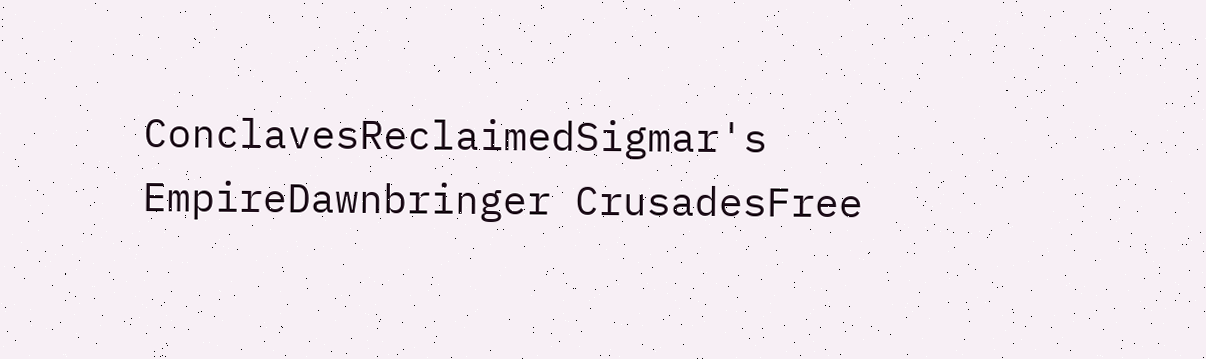ConclavesReclaimedSigmar's EmpireDawnbringer CrusadesFree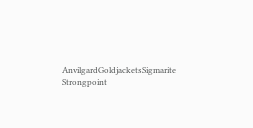AnvilgardGoldjacketsSigmarite Strongpoint